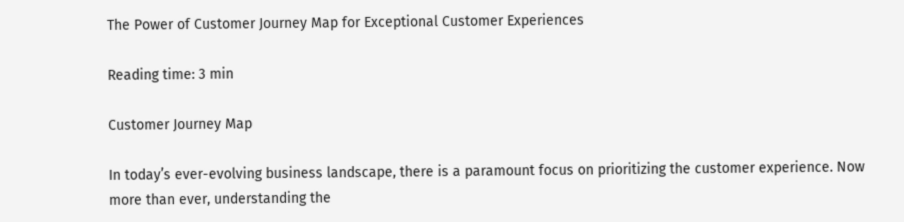The Power of Customer Journey Map for Exceptional Customer Experiences

Reading time: 3 min

Customer Journey Map

In today’s ever-evolving business landscape, there is a paramount focus on prioritizing the customer experience. Now more than ever, understanding the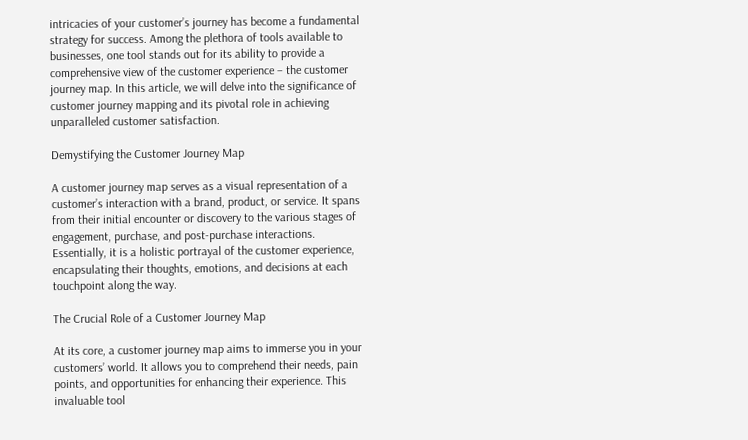intricacies of your customer’s journey has become a fundamental strategy for success. Among the plethora of tools available to businesses, one tool stands out for its ability to provide a comprehensive view of the customer experience – the customer journey map. In this article, we will delve into the significance of customer journey mapping and its pivotal role in achieving unparalleled customer satisfaction.

Demystifying the Customer Journey Map

A customer journey map serves as a visual representation of a customer’s interaction with a brand, product, or service. It spans from their initial encounter or discovery to the various stages of engagement, purchase, and post-purchase interactions. Essentially, it is a holistic portrayal of the customer experience, encapsulating their thoughts, emotions, and decisions at each touchpoint along the way.

The Crucial Role of a Customer Journey Map

At its core, a customer journey map aims to immerse you in your customers’ world. It allows you to comprehend their needs, pain points, and opportunities for enhancing their experience. This invaluable tool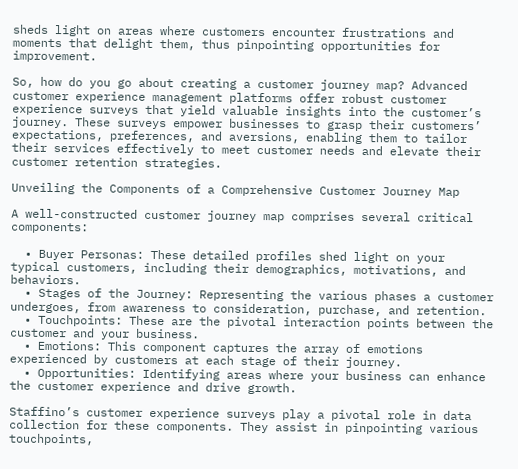sheds light on areas where customers encounter frustrations and moments that delight them, thus pinpointing opportunities for improvement.

So, how do you go about creating a customer journey map? Advanced customer experience management platforms offer robust customer experience surveys that yield valuable insights into the customer’s journey. These surveys empower businesses to grasp their customers’ expectations, preferences, and aversions, enabling them to tailor their services effectively to meet customer needs and elevate their customer retention strategies.

Unveiling the Components of a Comprehensive Customer Journey Map

A well-constructed customer journey map comprises several critical components:

  • Buyer Personas: These detailed profiles shed light on your typical customers, including their demographics, motivations, and behaviors.
  • Stages of the Journey: Representing the various phases a customer undergoes, from awareness to consideration, purchase, and retention.
  • Touchpoints: These are the pivotal interaction points between the customer and your business.
  • Emotions: This component captures the array of emotions experienced by customers at each stage of their journey.
  • Opportunities: Identifying areas where your business can enhance the customer experience and drive growth.

Staffino’s customer experience surveys play a pivotal role in data collection for these components. They assist in pinpointing various touchpoints,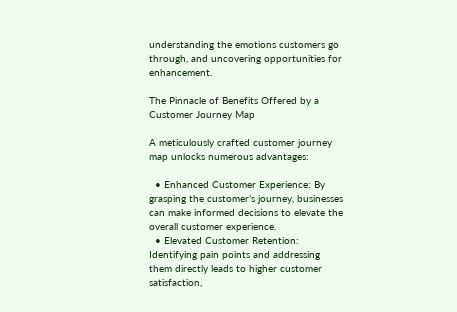understanding the emotions customers go through, and uncovering opportunities for enhancement.

The Pinnacle of Benefits Offered by a Customer Journey Map

A meticulously crafted customer journey map unlocks numerous advantages:

  • Enhanced Customer Experience: By grasping the customer’s journey, businesses can make informed decisions to elevate the overall customer experience.
  • Elevated Customer Retention: Identifying pain points and addressing them directly leads to higher customer satisfaction,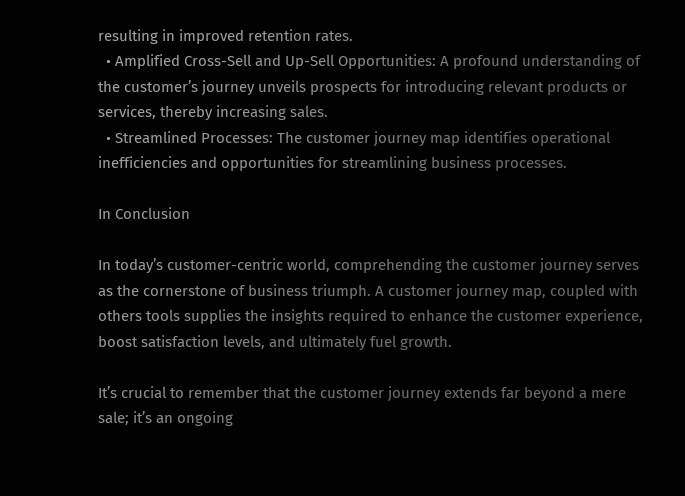resulting in improved retention rates.
  • Amplified Cross-Sell and Up-Sell Opportunities: A profound understanding of the customer’s journey unveils prospects for introducing relevant products or services, thereby increasing sales.
  • Streamlined Processes: The customer journey map identifies operational inefficiencies and opportunities for streamlining business processes.

In Conclusion

In today’s customer-centric world, comprehending the customer journey serves as the cornerstone of business triumph. A customer journey map, coupled with others tools supplies the insights required to enhance the customer experience, boost satisfaction levels, and ultimately fuel growth.

It’s crucial to remember that the customer journey extends far beyond a mere sale; it’s an ongoing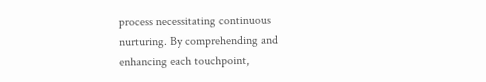process necessitating continuous nurturing. By comprehending and enhancing each touchpoint,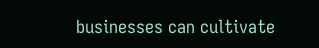businesses can cultivate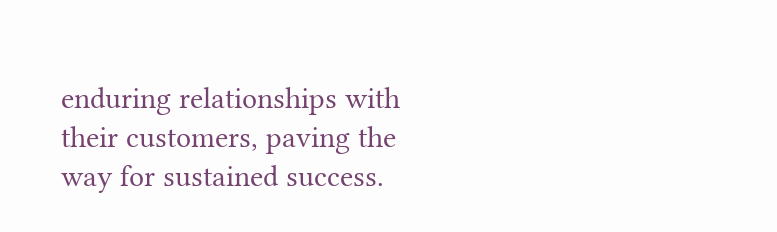enduring relationships with their customers, paving the way for sustained success.